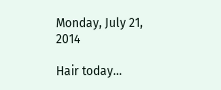Monday, July 21, 2014

Hair today…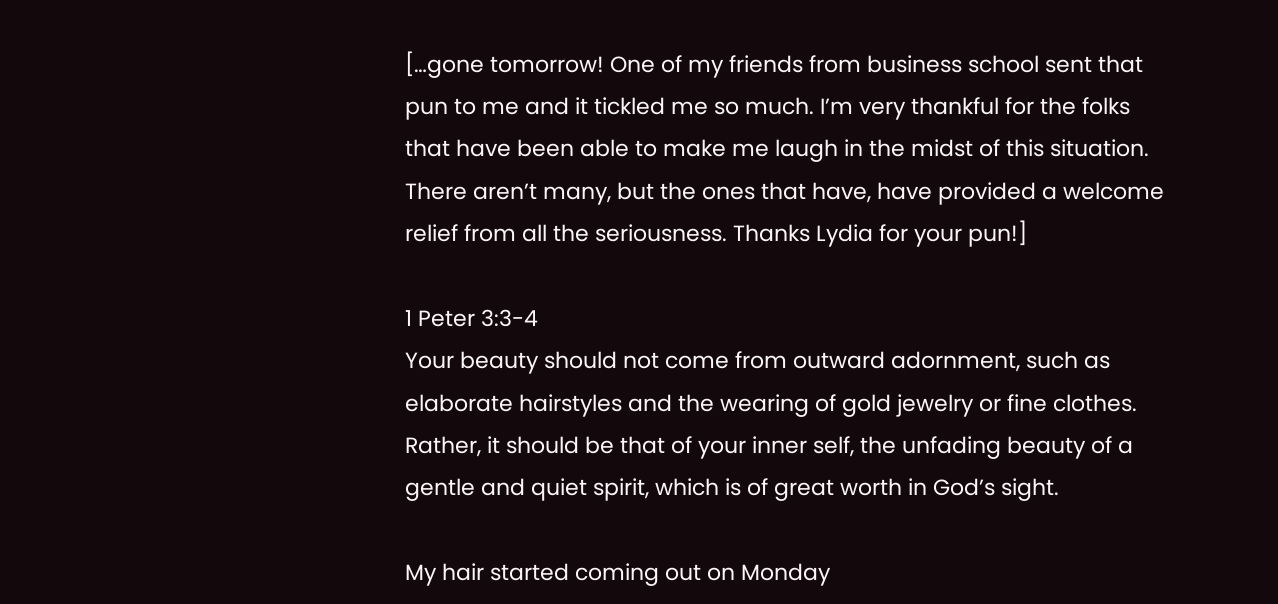[…gone tomorrow! One of my friends from business school sent that pun to me and it tickled me so much. I’m very thankful for the folks that have been able to make me laugh in the midst of this situation. There aren’t many, but the ones that have, have provided a welcome relief from all the seriousness. Thanks Lydia for your pun!]

1 Peter 3:3-4
Your beauty should not come from outward adornment, such as elaborate hairstyles and the wearing of gold jewelry or fine clothes. Rather, it should be that of your inner self, the unfading beauty of a gentle and quiet spirit, which is of great worth in God’s sight.

My hair started coming out on Monday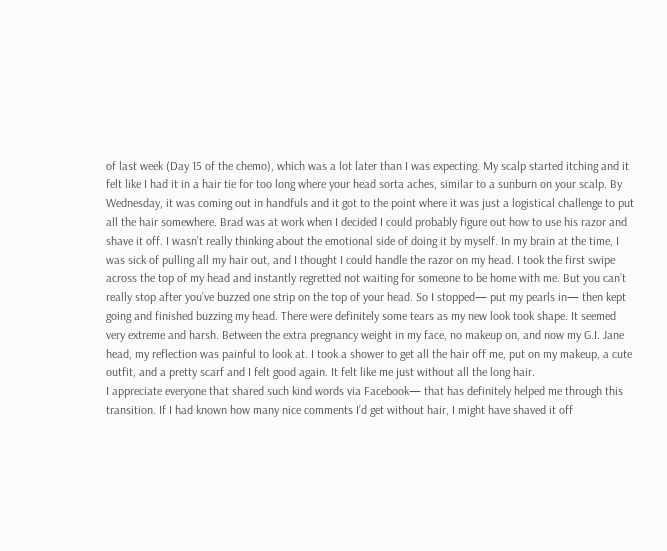of last week (Day 15 of the chemo), which was a lot later than I was expecting. My scalp started itching and it felt like I had it in a hair tie for too long where your head sorta aches, similar to a sunburn on your scalp. By Wednesday, it was coming out in handfuls and it got to the point where it was just a logistical challenge to put all the hair somewhere. Brad was at work when I decided I could probably figure out how to use his razor and shave it off. I wasn’t really thinking about the emotional side of doing it by myself. In my brain at the time, I was sick of pulling all my hair out, and I thought I could handle the razor on my head. I took the first swipe across the top of my head and instantly regretted not waiting for someone to be home with me. But you can’t really stop after you’ve buzzed one strip on the top of your head. So I stopped— put my pearls in— then kept going and finished buzzing my head. There were definitely some tears as my new look took shape. It seemed very extreme and harsh. Between the extra pregnancy weight in my face, no makeup on, and now my G.I. Jane head, my reflection was painful to look at. I took a shower to get all the hair off me, put on my makeup, a cute outfit, and a pretty scarf and I felt good again. It felt like me just without all the long hair.
I appreciate everyone that shared such kind words via Facebook— that has definitely helped me through this transition. If I had known how many nice comments I’d get without hair, I might have shaved it off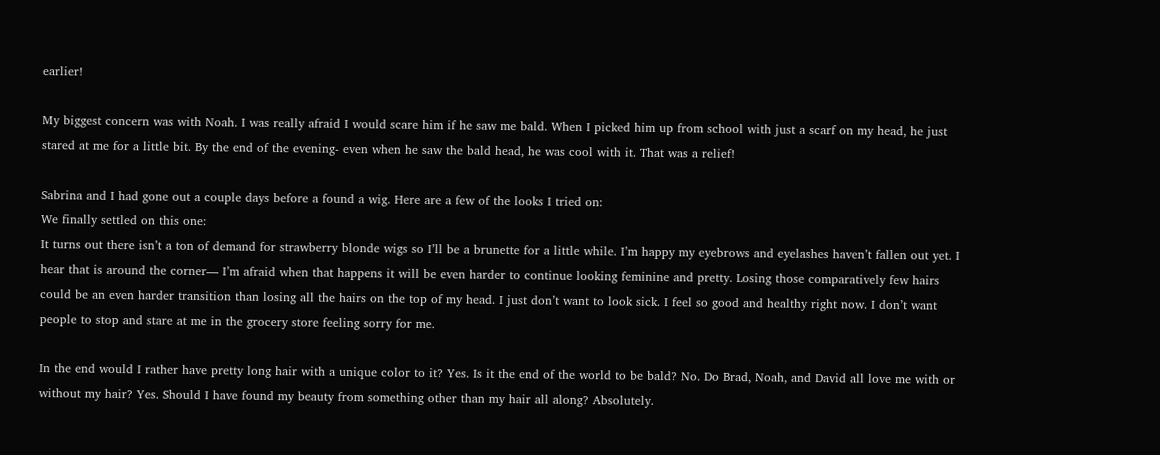earlier!

My biggest concern was with Noah. I was really afraid I would scare him if he saw me bald. When I picked him up from school with just a scarf on my head, he just stared at me for a little bit. By the end of the evening- even when he saw the bald head, he was cool with it. That was a relief!

Sabrina and I had gone out a couple days before a found a wig. Here are a few of the looks I tried on:
We finally settled on this one:
It turns out there isn’t a ton of demand for strawberry blonde wigs so I’ll be a brunette for a little while. I’m happy my eyebrows and eyelashes haven’t fallen out yet. I hear that is around the corner— I’m afraid when that happens it will be even harder to continue looking feminine and pretty. Losing those comparatively few hairs could be an even harder transition than losing all the hairs on the top of my head. I just don’t want to look sick. I feel so good and healthy right now. I don’t want people to stop and stare at me in the grocery store feeling sorry for me.

In the end would I rather have pretty long hair with a unique color to it? Yes. Is it the end of the world to be bald? No. Do Brad, Noah, and David all love me with or without my hair? Yes. Should I have found my beauty from something other than my hair all along? Absolutely.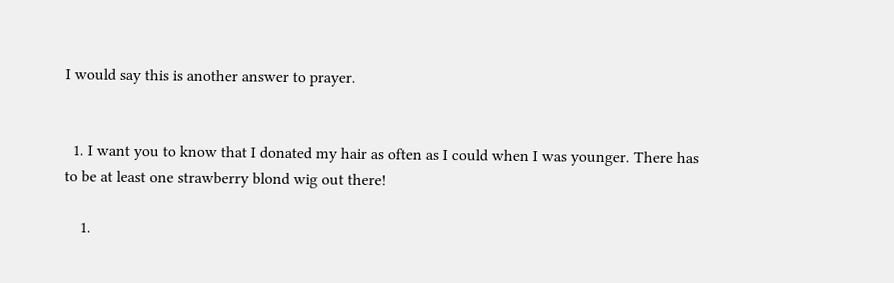I would say this is another answer to prayer.


  1. I want you to know that I donated my hair as often as I could when I was younger. There has to be at least one strawberry blond wig out there!

    1.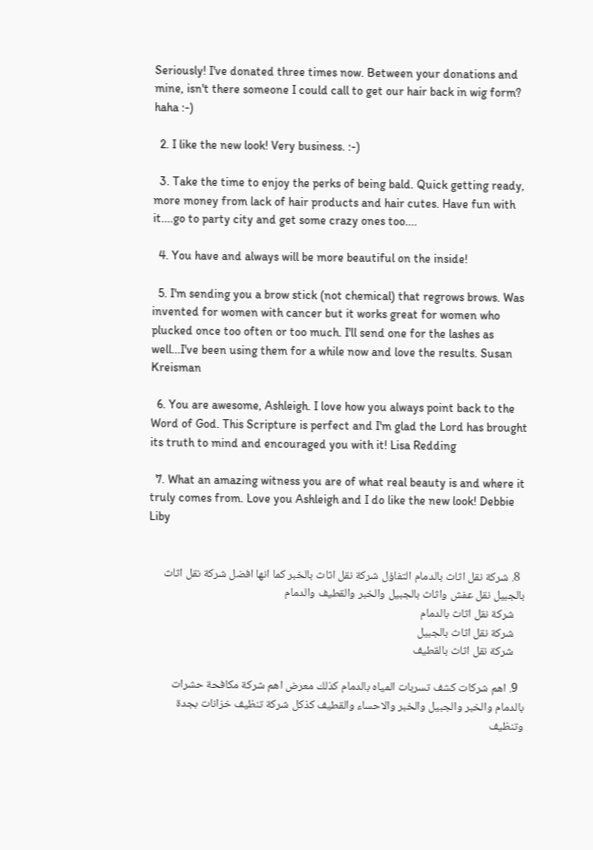Seriously! I've donated three times now. Between your donations and mine, isn't there someone I could call to get our hair back in wig form? haha :-)

  2. I like the new look! Very business. :-)

  3. Take the time to enjoy the perks of being bald. Quick getting ready, more money from lack of hair products and hair cutes. Have fun with it....go to party city and get some crazy ones too....

  4. You have and always will be more beautiful on the inside!

  5. I'm sending you a brow stick (not chemical) that regrows brows. Was invented for women with cancer but it works great for women who plucked once too often or too much. I'll send one for the lashes as well...I've been using them for a while now and love the results. Susan Kreisman

  6. You are awesome, Ashleigh. I love how you always point back to the Word of God. This Scripture is perfect and I'm glad the Lord has brought its truth to mind and encouraged you with it! Lisa Redding

  7. What an amazing witness you are of what real beauty is and where it truly comes from. Love you Ashleigh and I do like the new look! Debbie Liby


  8. شركة نقل اثاث بالدمام التفاؤل شركة نقل اثاث بالخبر كما انها افضل شركة نقل اثاث بالجبيل نقل عفش واثاث بالجبيل والخبر والقطيف والدمام
    شركة نقل اثاث بالدمام
    شركة نقل اثاث بالجبيل
    شركة نقل اثاث بالقطيف

  9. اهم شركات كشف تسربات المياه بالدمام كذلك معرض اهم شركة مكافحة حشرات بالدمام والخبر والجبيل والخبر والاحساء والقطيف كذكل شركة تنظيف خزانات بجدة وتنظيف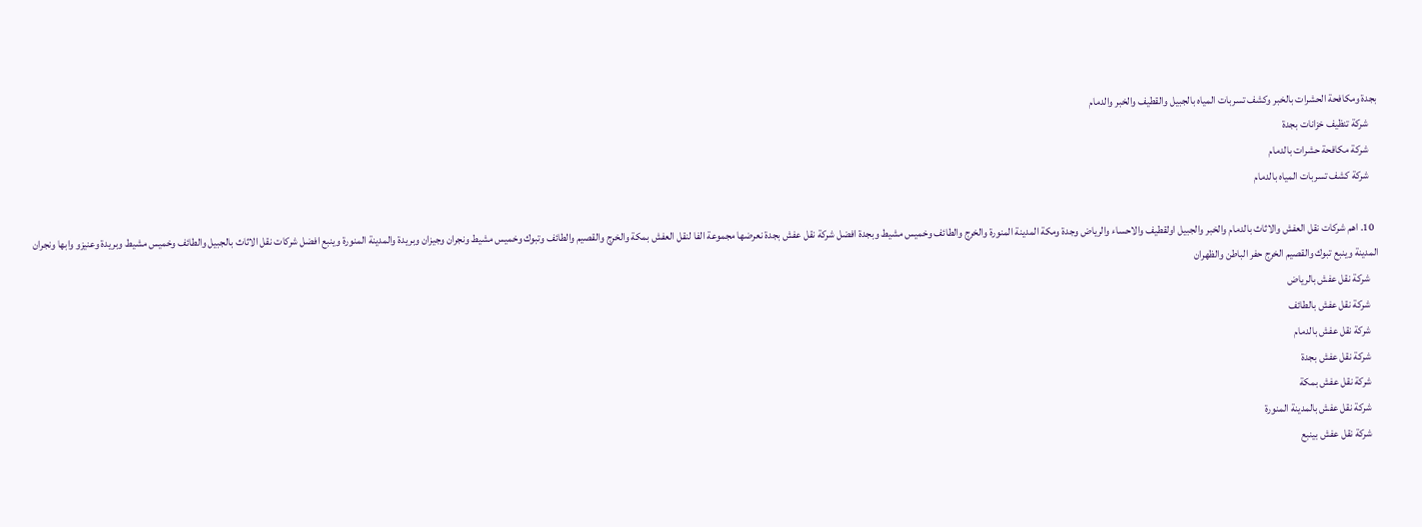بجدة ومكافحة الحشرات بالخبر وكشف تسربات المياه بالجبيل والقطيف والخبر والدمام
    شركة تنظيف خزانات بجدة
    شركة مكافحة حشرات بالدمام
    شركة كشف تسربات المياه بالدمام

  10. اهم شركات نقل العفش والاثاث بالدمام والخبر والجبيل اولقطيف والاحساء والرياض وجدة ومكة المدينة المنورة والخرج والطائف وخميس مشيط وبجدة افضل شركة نقل عفش بجدة نعرضها مجموعة الفا لنقل العفش بمكة والخرج والقصيم والطائف وتبوك وخميس مشيط ونجران وجيزان وبريدة والمدينة المنورة وينبع افضل شركات نقل الاثاث بالجبيل والطائف وخميس مشيط وبريدة وعنيزو وابها ونجران المدينة وينبع تبوك والقصيم الخرج حفر الباطن والظهران
    شركة نقل عفش بالرياض
    شركة نقل عفش بالطائف
    شركة نقل عفش بالدمام
    شركة نقل عفش بجدة
    شركة نقل عفش بمكة
    شركة نقل عفش بالمدينة المنورة
    شركة نقل عفش بينبع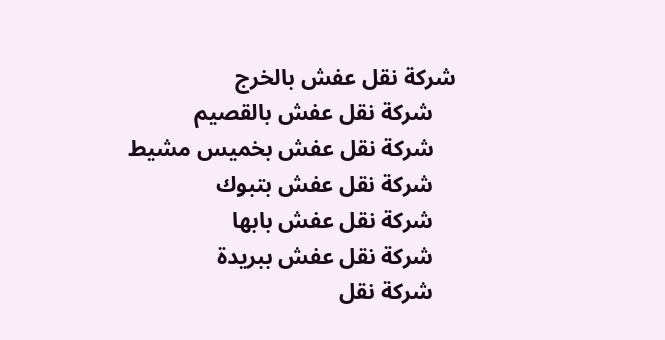شركة نقل عفش بالخرج
    شركة نقل عفش بالقصيم
    شركة نقل عفش بخميس مشيط
    شركة نقل عفش بتبوك
    شركة نقل عفش بابها
    شركة نقل عفش ببريدة
    شركة نقل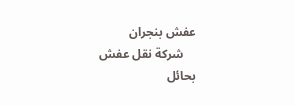عفش بنجران
    شركة نقل عفش بحائل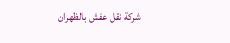شركة نقل عفش بالظهران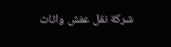شركة نقل عفش واثاث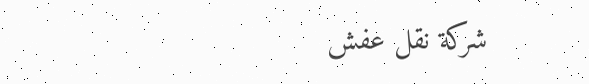شركة نقل عفش